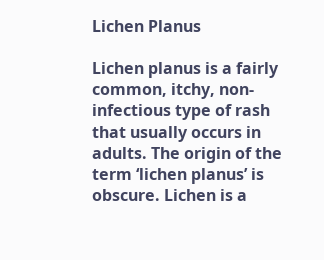Lichen Planus

Lichen planus is a fairly common, itchy, non-infectious type of rash that usually occurs in adults. The origin of the term ‘lichen planus’ is obscure. Lichen is a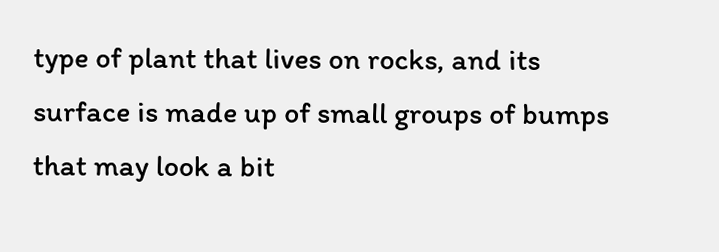type of plant that lives on rocks, and its surface is made up of small groups of bumps that may look a bit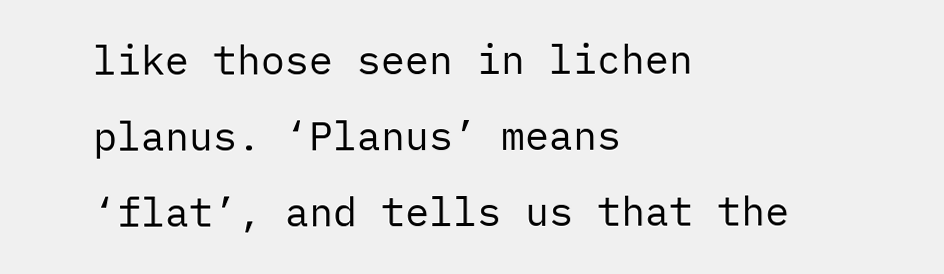like those seen in lichen planus. ‘Planus’ means ‘flat’, and tells us that the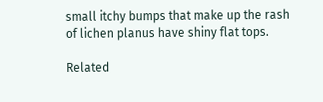small itchy bumps that make up the rash of lichen planus have shiny flat tops.

Related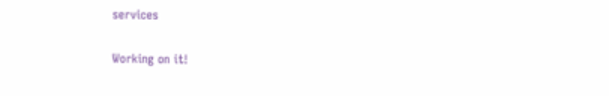services

Working on it!